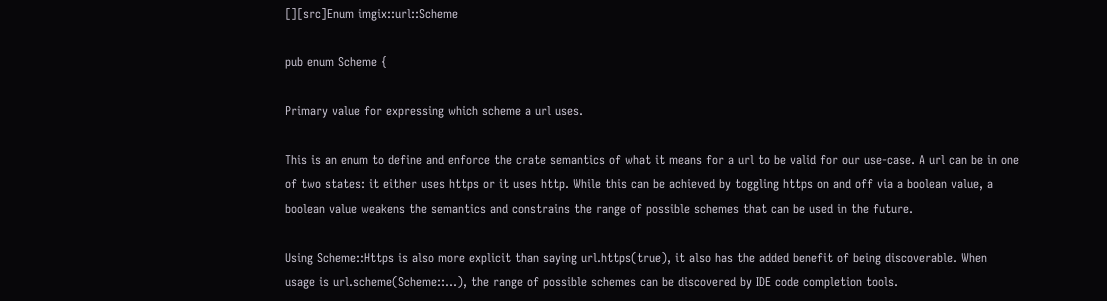[][src]Enum imgix::url::Scheme

pub enum Scheme {

Primary value for expressing which scheme a url uses.

This is an enum to define and enforce the crate semantics of what it means for a url to be valid for our use-case. A url can be in one of two states: it either uses https or it uses http. While this can be achieved by toggling https on and off via a boolean value, a boolean value weakens the semantics and constrains the range of possible schemes that can be used in the future.

Using Scheme::Https is also more explicit than saying url.https(true), it also has the added benefit of being discoverable. When usage is url.scheme(Scheme::...), the range of possible schemes can be discovered by IDE code completion tools.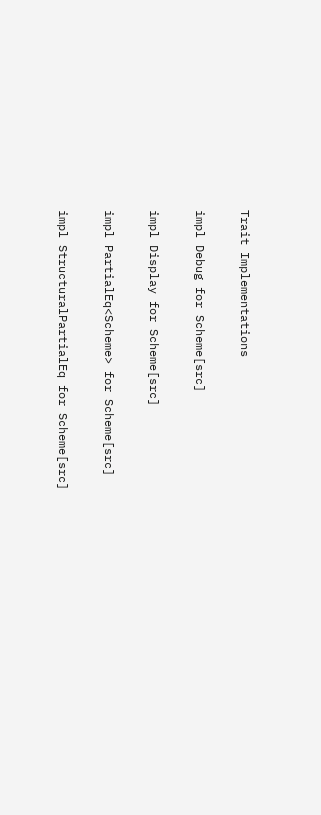Trait Implementations

impl Debug for Scheme[src]

impl Display for Scheme[src]

impl PartialEq<Scheme> for Scheme[src]

impl StructuralPartialEq for Scheme[src]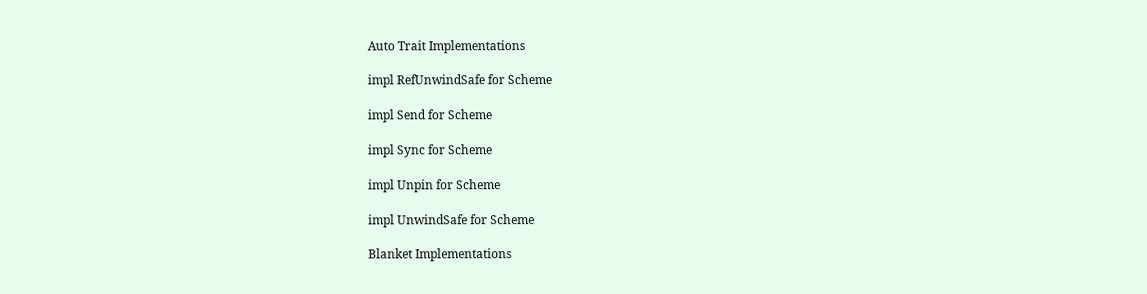Auto Trait Implementations

impl RefUnwindSafe for Scheme

impl Send for Scheme

impl Sync for Scheme

impl Unpin for Scheme

impl UnwindSafe for Scheme

Blanket Implementations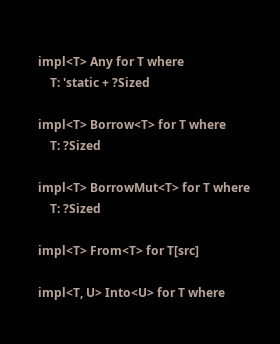impl<T> Any for T where
    T: 'static + ?Sized

impl<T> Borrow<T> for T where
    T: ?Sized

impl<T> BorrowMut<T> for T where
    T: ?Sized

impl<T> From<T> for T[src]

impl<T, U> Into<U> for T where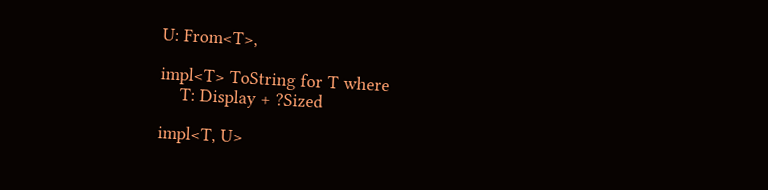U: From<T>,

impl<T> ToString for T where
    T: Display + ?Sized

impl<T, U>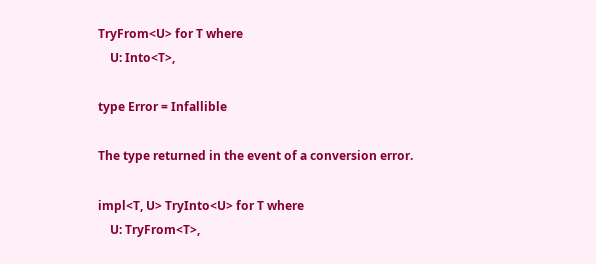TryFrom<U> for T where
    U: Into<T>,

type Error = Infallible

The type returned in the event of a conversion error.

impl<T, U> TryInto<U> for T where
    U: TryFrom<T>,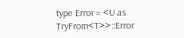type Error = <U as TryFrom<T>>::Error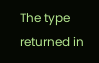The type returned in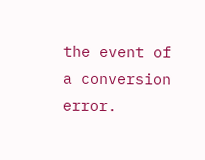the event of a conversion error.